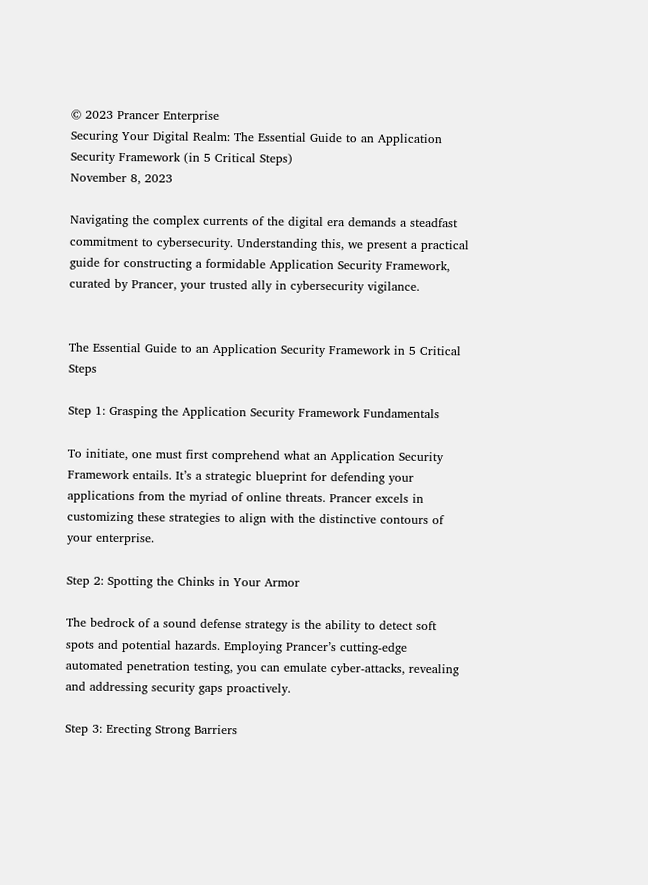© 2023 Prancer Enterprise
Securing Your Digital Realm: The Essential Guide to an Application Security Framework (in 5 Critical Steps)
November 8, 2023

Navigating the complex currents of the digital era demands a steadfast commitment to cybersecurity. Understanding this, we present a practical guide for constructing a formidable Application Security Framework, curated by Prancer, your trusted ally in cybersecurity vigilance.


The Essential Guide to an Application Security Framework in 5 Critical Steps

Step 1: Grasping the Application Security Framework Fundamentals

To initiate, one must first comprehend what an Application Security Framework entails. It’s a strategic blueprint for defending your applications from the myriad of online threats. Prancer excels in customizing these strategies to align with the distinctive contours of your enterprise.

Step 2: Spotting the Chinks in Your Armor

The bedrock of a sound defense strategy is the ability to detect soft spots and potential hazards. Employing Prancer’s cutting-edge automated penetration testing, you can emulate cyber-attacks, revealing and addressing security gaps proactively.

Step 3: Erecting Strong Barriers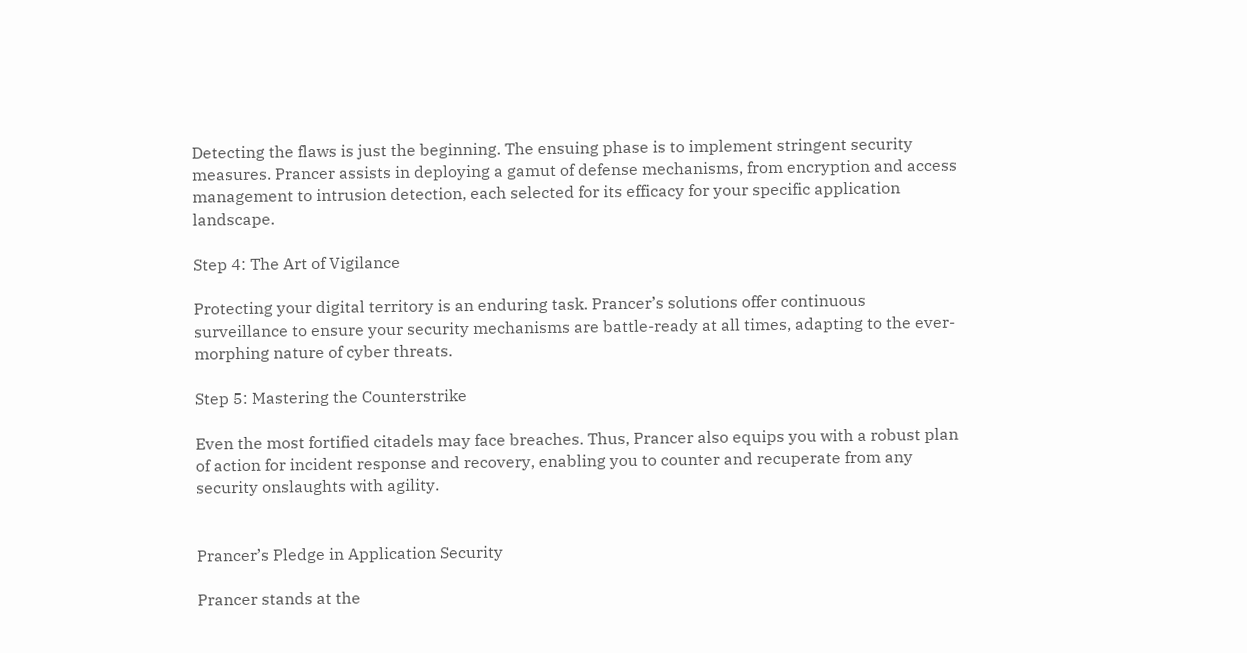Detecting the flaws is just the beginning. The ensuing phase is to implement stringent security measures. Prancer assists in deploying a gamut of defense mechanisms, from encryption and access management to intrusion detection, each selected for its efficacy for your specific application landscape.

Step 4: The Art of Vigilance

Protecting your digital territory is an enduring task. Prancer’s solutions offer continuous surveillance to ensure your security mechanisms are battle-ready at all times, adapting to the ever-morphing nature of cyber threats.

Step 5: Mastering the Counterstrike

Even the most fortified citadels may face breaches. Thus, Prancer also equips you with a robust plan of action for incident response and recovery, enabling you to counter and recuperate from any security onslaughts with agility.


Prancer’s Pledge in Application Security

Prancer stands at the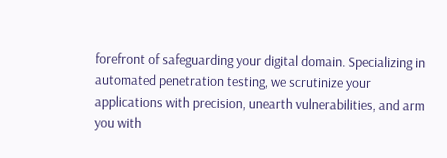forefront of safeguarding your digital domain. Specializing in automated penetration testing, we scrutinize your applications with precision, unearth vulnerabilities, and arm you with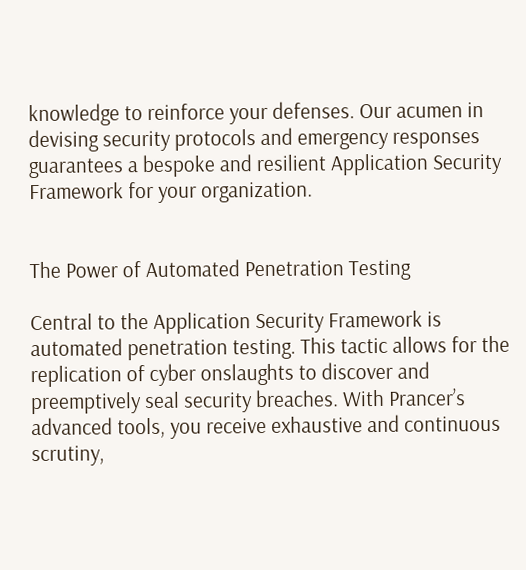knowledge to reinforce your defenses. Our acumen in devising security protocols and emergency responses guarantees a bespoke and resilient Application Security Framework for your organization.


The Power of Automated Penetration Testing

Central to the Application Security Framework is automated penetration testing. This tactic allows for the replication of cyber onslaughts to discover and preemptively seal security breaches. With Prancer’s advanced tools, you receive exhaustive and continuous scrutiny,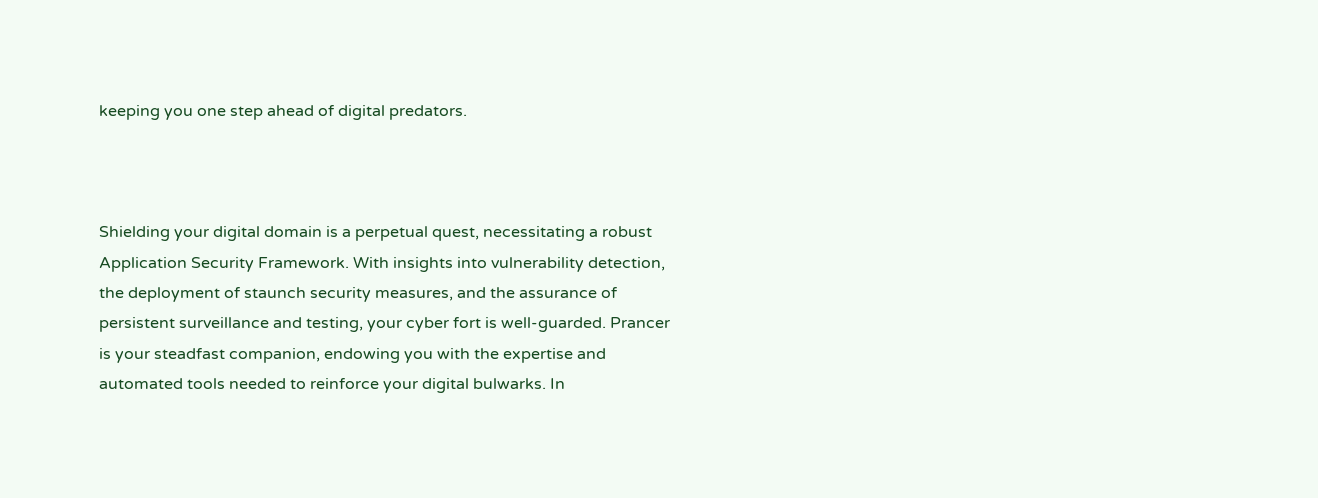keeping you one step ahead of digital predators.



Shielding your digital domain is a perpetual quest, necessitating a robust Application Security Framework. With insights into vulnerability detection, the deployment of staunch security measures, and the assurance of persistent surveillance and testing, your cyber fort is well-guarded. Prancer is your steadfast companion, endowing you with the expertise and automated tools needed to reinforce your digital bulwarks. In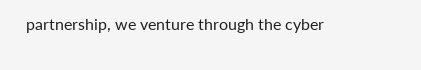partnership, we venture through the cyber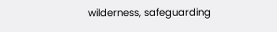wilderness, safeguarding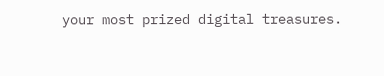your most prized digital treasures.